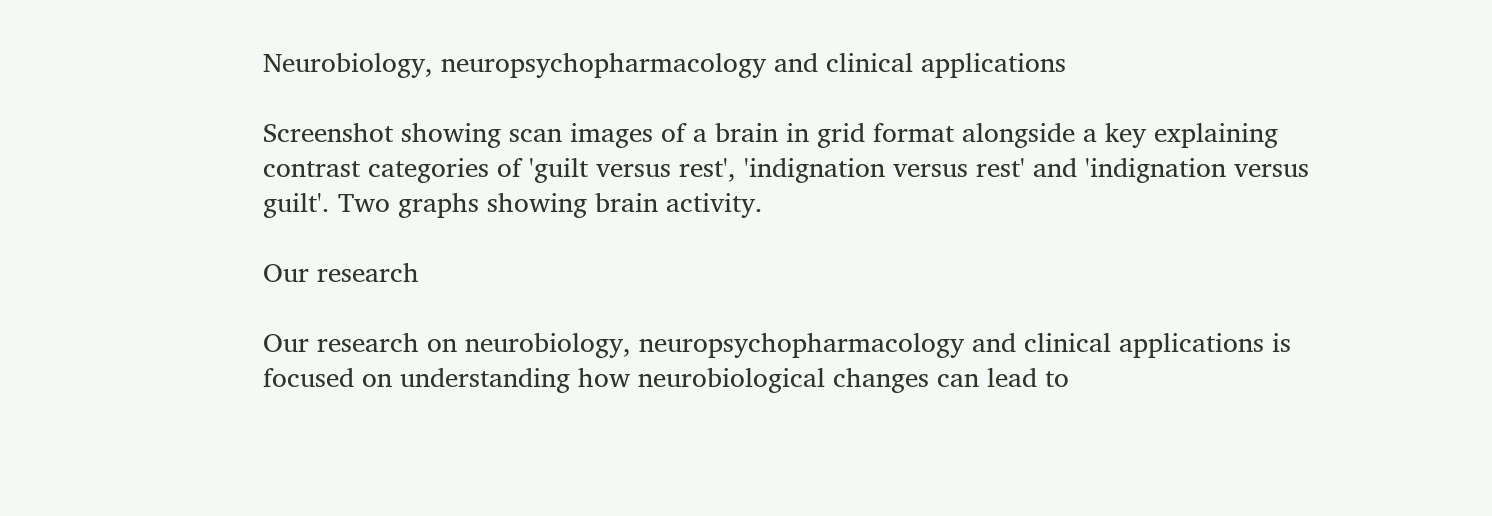Neurobiology, neuropsychopharmacology and clinical applications

Screenshot showing scan images of a brain in grid format alongside a key explaining contrast categories of 'guilt versus rest', 'indignation versus rest' and 'indignation versus guilt'. Two graphs showing brain activity.

Our research

Our research on neurobiology, neuropsychopharmacology and clinical applications is focused on understanding how neurobiological changes can lead to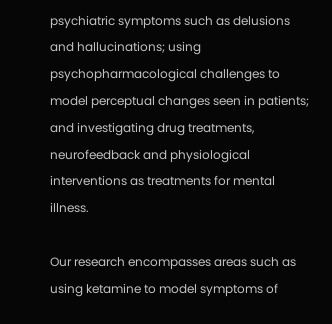psychiatric symptoms such as delusions and hallucinations; using psychopharmacological challenges to model perceptual changes seen in patients; and investigating drug treatments, neurofeedback and physiological interventions as treatments for mental illness.

Our research encompasses areas such as using ketamine to model symptoms of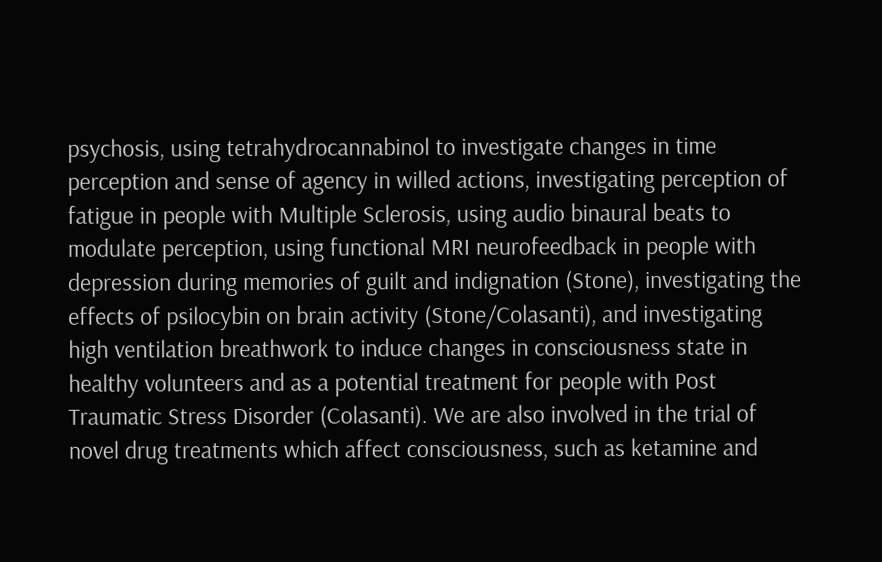psychosis, using tetrahydrocannabinol to investigate changes in time perception and sense of agency in willed actions, investigating perception of fatigue in people with Multiple Sclerosis, using audio binaural beats to modulate perception, using functional MRI neurofeedback in people with depression during memories of guilt and indignation (Stone), investigating the effects of psilocybin on brain activity (Stone/Colasanti), and investigating high ventilation breathwork to induce changes in consciousness state in healthy volunteers and as a potential treatment for people with Post Traumatic Stress Disorder (Colasanti). We are also involved in the trial of novel drug treatments which affect consciousness, such as ketamine and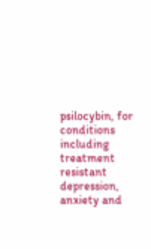psilocybin, for conditions including treatment resistant depression, anxiety and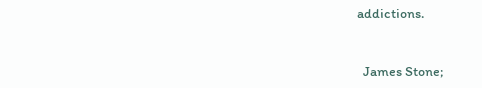addictions.


  James Stone;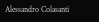Alessandro Colasanti